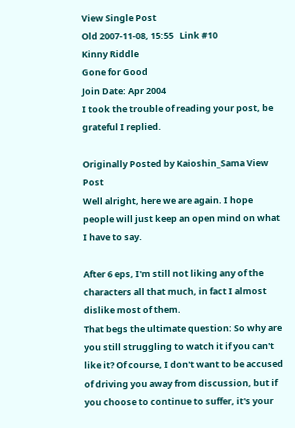View Single Post
Old 2007-11-08, 15:55   Link #10
Kinny Riddle
Gone for Good
Join Date: Apr 2004
I took the trouble of reading your post, be grateful I replied.

Originally Posted by Kaioshin_Sama View Post
Well alright, here we are again. I hope people will just keep an open mind on what I have to say.

After 6 eps, I'm still not liking any of the characters all that much, in fact I almost dislike most of them.
That begs the ultimate question: So why are you still struggling to watch it if you can't like it? Of course, I don't want to be accused of driving you away from discussion, but if you choose to continue to suffer, it's your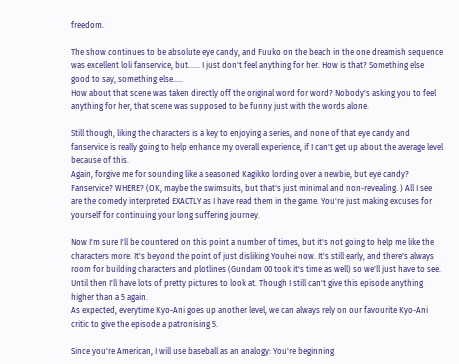freedom.

The show continues to be absolute eye candy, and Fuuko on the beach in the one dreamish sequence was excellent loli fanservice, but...... I just don't feel anything for her. How is that? Something else good to say, something else.....
How about that scene was taken directly off the original word for word? Nobody's asking you to feel anything for her, that scene was supposed to be funny just with the words alone.

Still though, liking the characters is a key to enjoying a series, and none of that eye candy and fanservice is really going to help enhance my overall experience, if I can't get up about the average level because of this.
Again, forgive me for sounding like a seasoned Kagikko lording over a newbie, but eye candy? Fanservice? WHERE? (OK, maybe the swimsuits, but that's just minimal and non-revealing. ) All I see are the comedy interpreted EXACTLY as I have read them in the game. You're just making excuses for yourself for continuing your long suffering journey.

Now I'm sure I'll be countered on this point a number of times, but it's not going to help me like the characters more. It's beyond the point of just disliking Youhei now. It's still early, and there's always room for building characters and plotlines (Gundam 00 took it's time as well) so we'll just have to see. Until then I'll have lots of pretty pictures to look at. Though I still can't give this episode anything higher than a 5 again.
As expected, everytime Kyo-Ani goes up another level, we can always rely on our favourite Kyo-Ani critic to give the episode a patronising 5.

Since you're American, I will use baseball as an analogy: You're beginning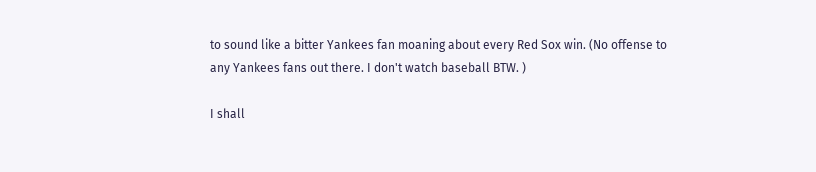to sound like a bitter Yankees fan moaning about every Red Sox win. (No offense to any Yankees fans out there. I don't watch baseball BTW. )

I shall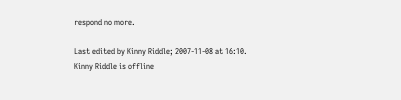respond no more.

Last edited by Kinny Riddle; 2007-11-08 at 16:10.
Kinny Riddle is offline